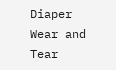Diaper Wear and Tear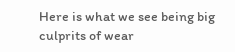Here is what we see being big culprits of wear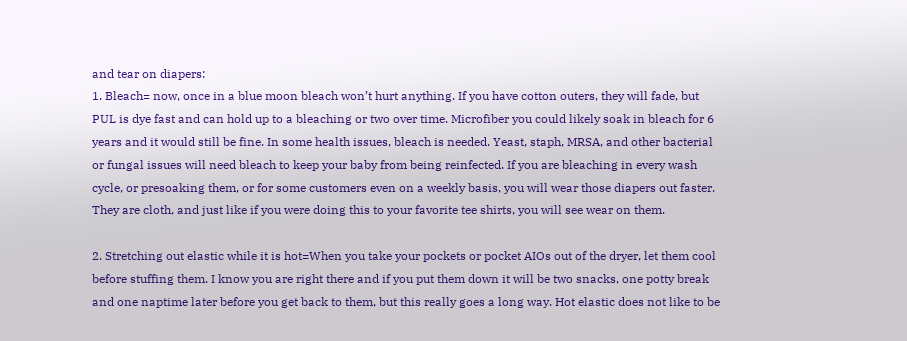and tear on diapers:
1. Bleach= now, once in a blue moon bleach won’t hurt anything. If you have cotton outers, they will fade, but PUL is dye fast and can hold up to a bleaching or two over time. Microfiber you could likely soak in bleach for 6 years and it would still be fine. In some health issues, bleach is needed. Yeast, staph, MRSA, and other bacterial or fungal issues will need bleach to keep your baby from being reinfected. If you are bleaching in every wash cycle, or presoaking them, or for some customers even on a weekly basis, you will wear those diapers out faster. They are cloth, and just like if you were doing this to your favorite tee shirts, you will see wear on them.

2. Stretching out elastic while it is hot=When you take your pockets or pocket AIOs out of the dryer, let them cool before stuffing them. I know you are right there and if you put them down it will be two snacks, one potty break and one naptime later before you get back to them, but this really goes a long way. Hot elastic does not like to be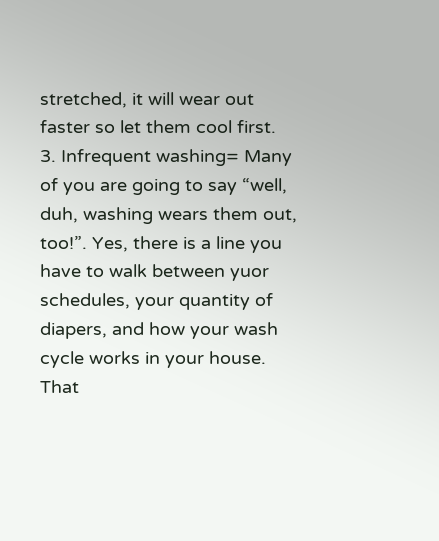stretched, it will wear out faster so let them cool first.
3. Infrequent washing= Many of you are going to say “well, duh, washing wears them out, too!”. Yes, there is a line you have to walk between yuor schedules, your quantity of diapers, and how your wash cycle works in your house. That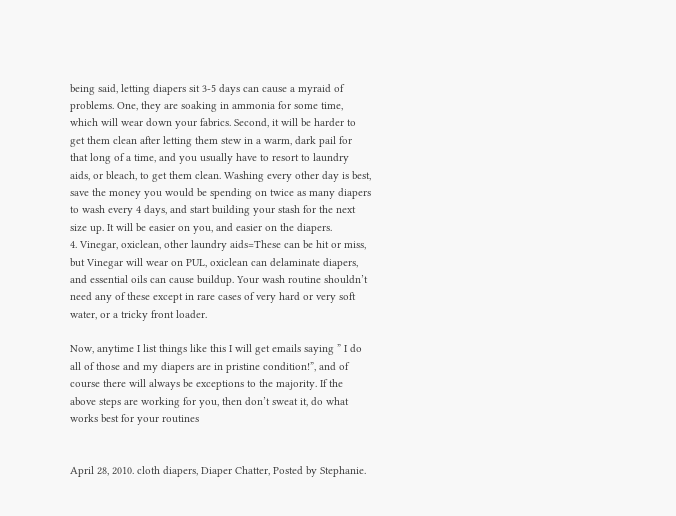being said, letting diapers sit 3-5 days can cause a myraid of problems. One, they are soaking in ammonia for some time, which will wear down your fabrics. Second, it will be harder to get them clean after letting them stew in a warm, dark pail for that long of a time, and you usually have to resort to laundry aids, or bleach, to get them clean. Washing every other day is best, save the money you would be spending on twice as many diapers to wash every 4 days, and start building your stash for the next size up. It will be easier on you, and easier on the diapers.
4. Vinegar, oxiclean, other laundry aids=These can be hit or miss, but Vinegar will wear on PUL, oxiclean can delaminate diapers, and essential oils can cause buildup. Your wash routine shouldn’t need any of these except in rare cases of very hard or very soft water, or a tricky front loader.

Now, anytime I list things like this I will get emails saying ” I do all of those and my diapers are in pristine condition!”, and of course there will always be exceptions to the majority. If the above steps are working for you, then don’t sweat it, do what works best for your routines


April 28, 2010. cloth diapers, Diaper Chatter, Posted by Stephanie.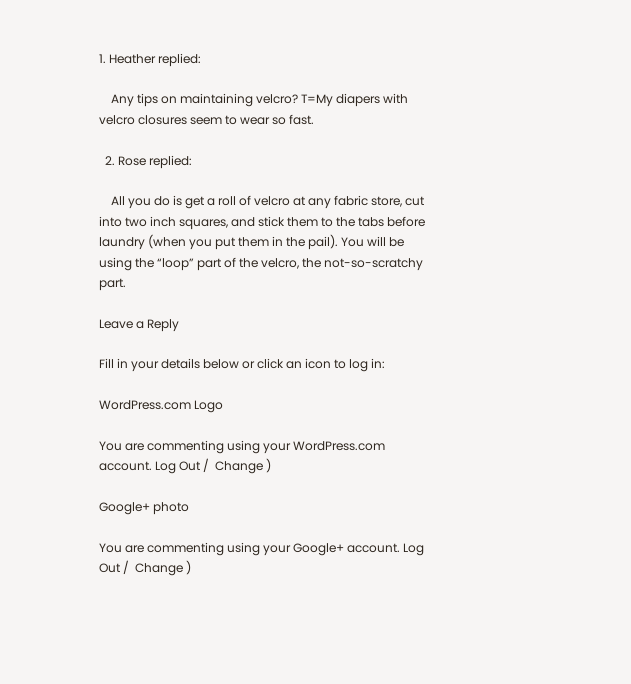1. Heather replied:

    Any tips on maintaining velcro? T=My diapers with velcro closures seem to wear so fast.

  2. Rose replied:

    All you do is get a roll of velcro at any fabric store, cut into two inch squares, and stick them to the tabs before laundry (when you put them in the pail). You will be using the “loop” part of the velcro, the not-so-scratchy part.

Leave a Reply

Fill in your details below or click an icon to log in:

WordPress.com Logo

You are commenting using your WordPress.com account. Log Out /  Change )

Google+ photo

You are commenting using your Google+ account. Log Out /  Change )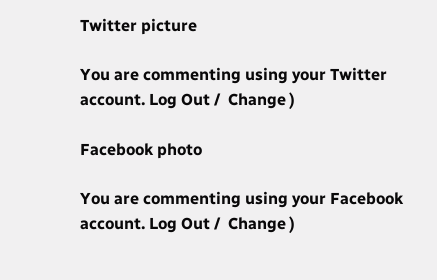Twitter picture

You are commenting using your Twitter account. Log Out /  Change )

Facebook photo

You are commenting using your Facebook account. Log Out /  Change )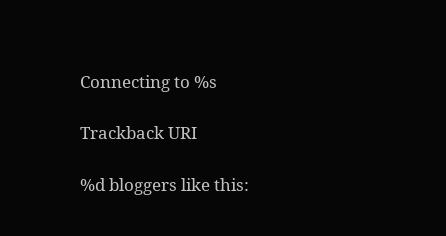Connecting to %s

Trackback URI

%d bloggers like this: